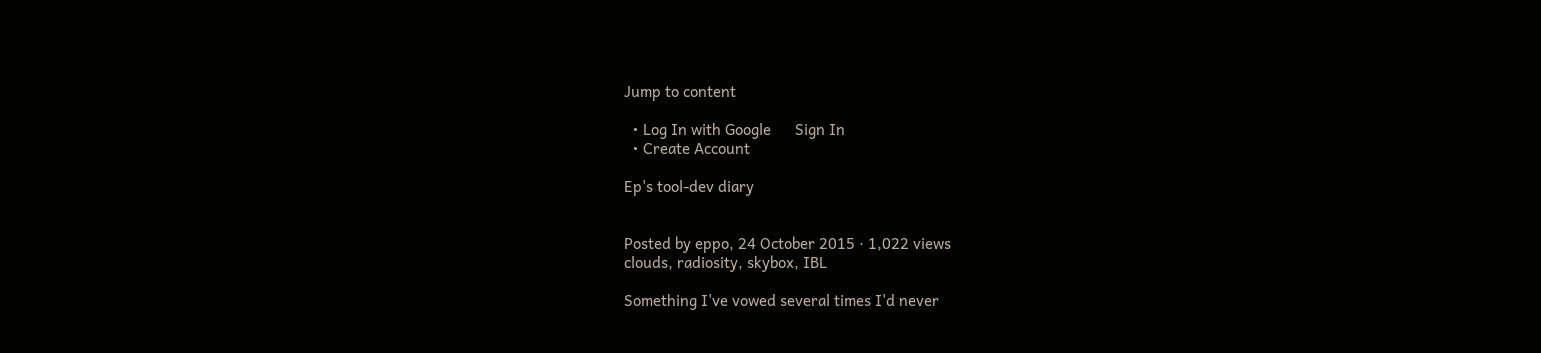Jump to content

  • Log In with Google      Sign In
  • Create Account

Ep's tool-dev diary


Posted by eppo, 24 October 2015 · 1,022 views
clouds, radiosity, skybox, IBL

Something I've vowed several times I'd never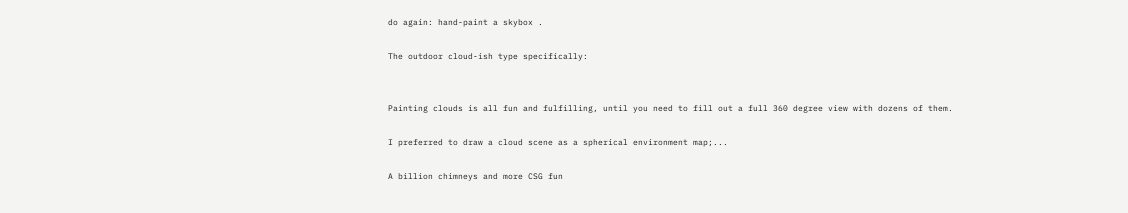do again: hand-paint a skybox .

The outdoor cloud-ish type specifically:


Painting clouds is all fun and fulfilling, until you need to fill out a full 360 degree view with dozens of them.

I preferred to draw a cloud scene as a spherical environment map;...

A billion chimneys and more CSG fun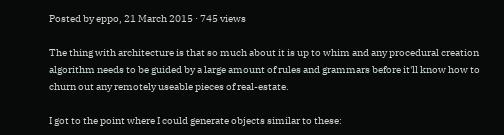Posted by eppo, 21 March 2015 · 745 views

The thing with architecture is that so much about it is up to whim and any procedural creation algorithm needs to be guided by a large amount of rules and grammars before it'll know how to churn out any remotely useable pieces of real-estate.

I got to the point where I could generate objects similar to these: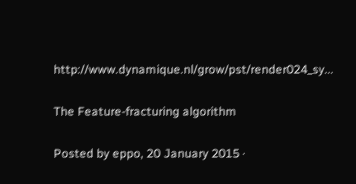http://www.dynamique.nl/grow/pst/render024_sy...

The Feature-fracturing algorithm

Posted by eppo, 20 January 2015 ·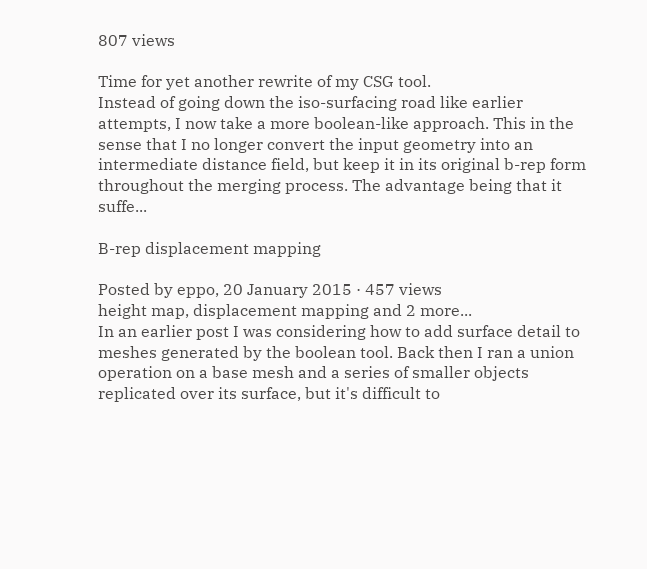807 views

Time for yet another rewrite of my CSG tool.
Instead of going down the iso-surfacing road like earlier attempts, I now take a more boolean-like approach. This in the sense that I no longer convert the input geometry into an intermediate distance field, but keep it in its original b-rep form throughout the merging process. The advantage being that it suffe...

B-rep displacement mapping

Posted by eppo, 20 January 2015 · 457 views
height map, displacement mapping and 2 more...
In an earlier post I was considering how to add surface detail to meshes generated by the boolean tool. Back then I ran a union operation on a base mesh and a series of smaller objects replicated over its surface, but it's difficult to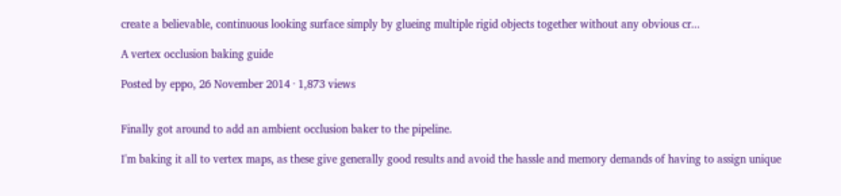create a believable, continuous looking surface simply by glueing multiple rigid objects together without any obvious cr...

A vertex occlusion baking guide

Posted by eppo, 26 November 2014 · 1,873 views


Finally got around to add an ambient occlusion baker to the pipeline.

I'm baking it all to vertex maps, as these give generally good results and avoid the hassle and memory demands of having to assign unique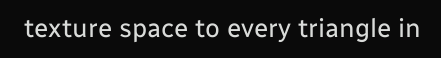texture space to every triangle in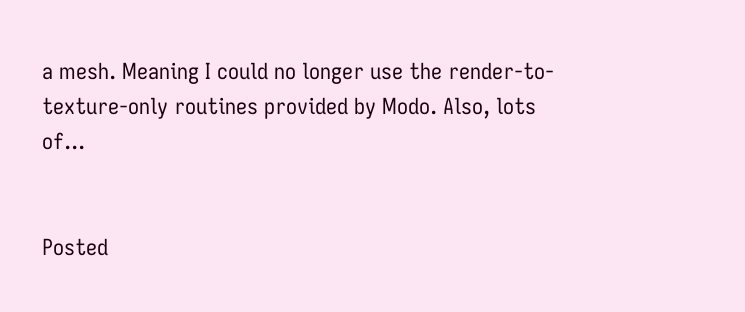a mesh. Meaning I could no longer use the render-to-texture-only routines provided by Modo. Also, lots of...


Posted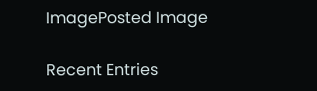ImagePosted Image

Recent Entries